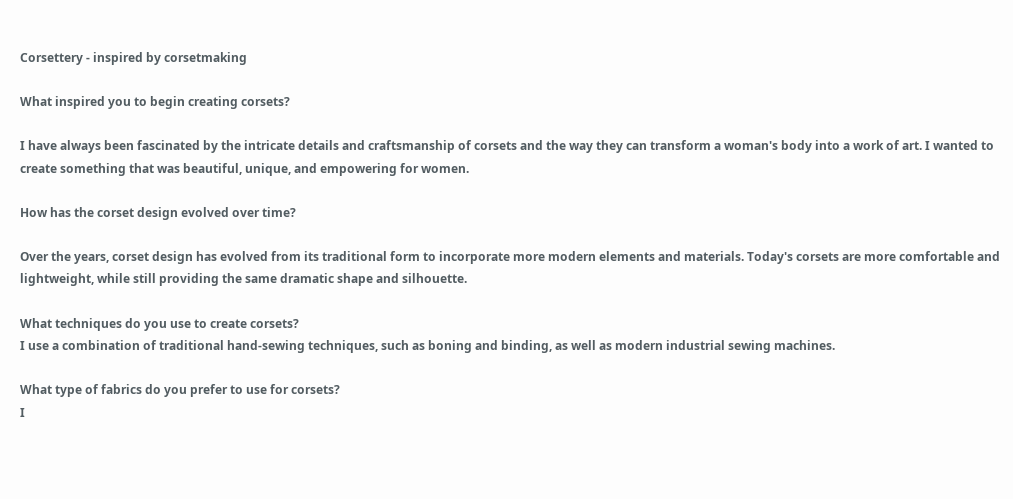Corsettery - inspired by corsetmaking

What inspired you to begin creating corsets?

I have always been fascinated by the intricate details and craftsmanship of corsets and the way they can transform a woman's body into a work of art. I wanted to create something that was beautiful, unique, and empowering for women.

How has the corset design evolved over time?

Over the years, corset design has evolved from its traditional form to incorporate more modern elements and materials. Today's corsets are more comfortable and lightweight, while still providing the same dramatic shape and silhouette.

What techniques do you use to create corsets?
I use a combination of traditional hand-sewing techniques, such as boning and binding, as well as modern industrial sewing machines.

What type of fabrics do you prefer to use for corsets?
I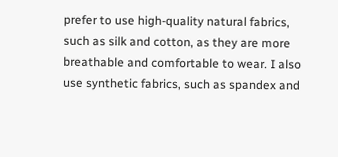prefer to use high-quality natural fabrics, such as silk and cotton, as they are more breathable and comfortable to wear. I also use synthetic fabrics, such as spandex and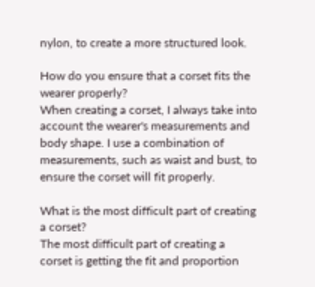nylon, to create a more structured look.

How do you ensure that a corset fits the wearer properly?
When creating a corset, I always take into account the wearer's measurements and body shape. I use a combination of measurements, such as waist and bust, to ensure the corset will fit properly.

What is the most difficult part of creating a corset?
The most difficult part of creating a corset is getting the fit and proportion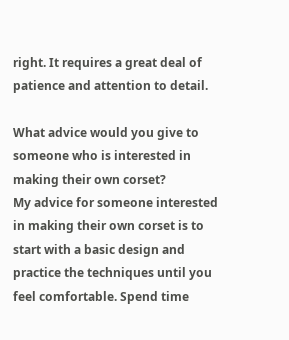right. It requires a great deal of patience and attention to detail.

What advice would you give to someone who is interested in making their own corset?
My advice for someone interested in making their own corset is to start with a basic design and practice the techniques until you feel comfortable. Spend time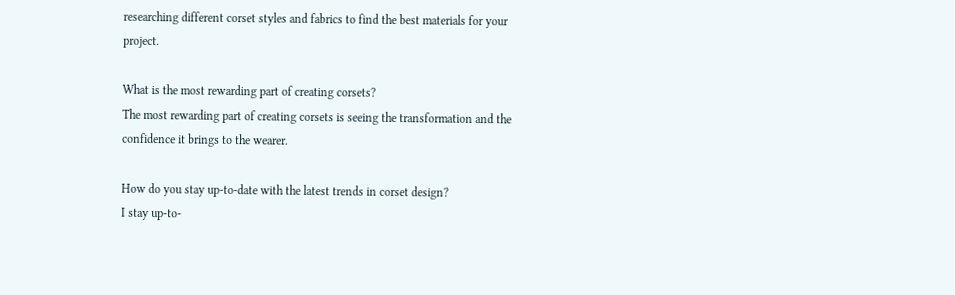researching different corset styles and fabrics to find the best materials for your project.

What is the most rewarding part of creating corsets?
The most rewarding part of creating corsets is seeing the transformation and the confidence it brings to the wearer.

How do you stay up-to-date with the latest trends in corset design?
I stay up-to-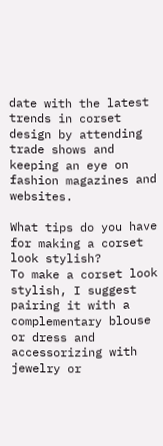date with the latest trends in corset design by attending trade shows and keeping an eye on fashion magazines and websites.

What tips do you have for making a corset look stylish?
To make a corset look stylish, I suggest pairing it with a complementary blouse or dress and accessorizing with jewelry or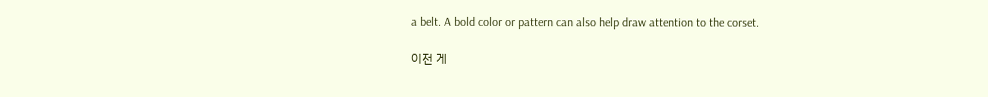a belt. A bold color or pattern can also help draw attention to the corset.

이전 게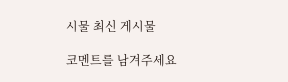시물 최신 게시물

코멘트를 남겨주세요